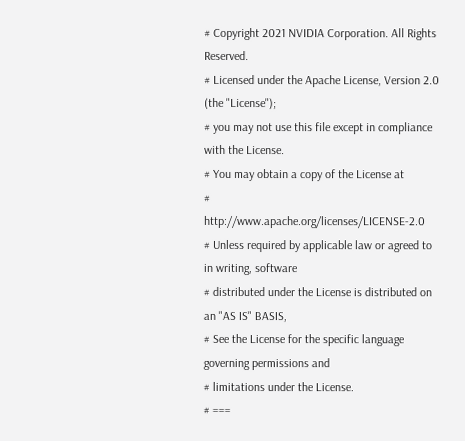# Copyright 2021 NVIDIA Corporation. All Rights Reserved.
# Licensed under the Apache License, Version 2.0 (the "License");
# you may not use this file except in compliance with the License.
# You may obtain a copy of the License at
#     http://www.apache.org/licenses/LICENSE-2.0
# Unless required by applicable law or agreed to in writing, software
# distributed under the License is distributed on an "AS IS" BASIS,
# See the License for the specific language governing permissions and
# limitations under the License.
# ===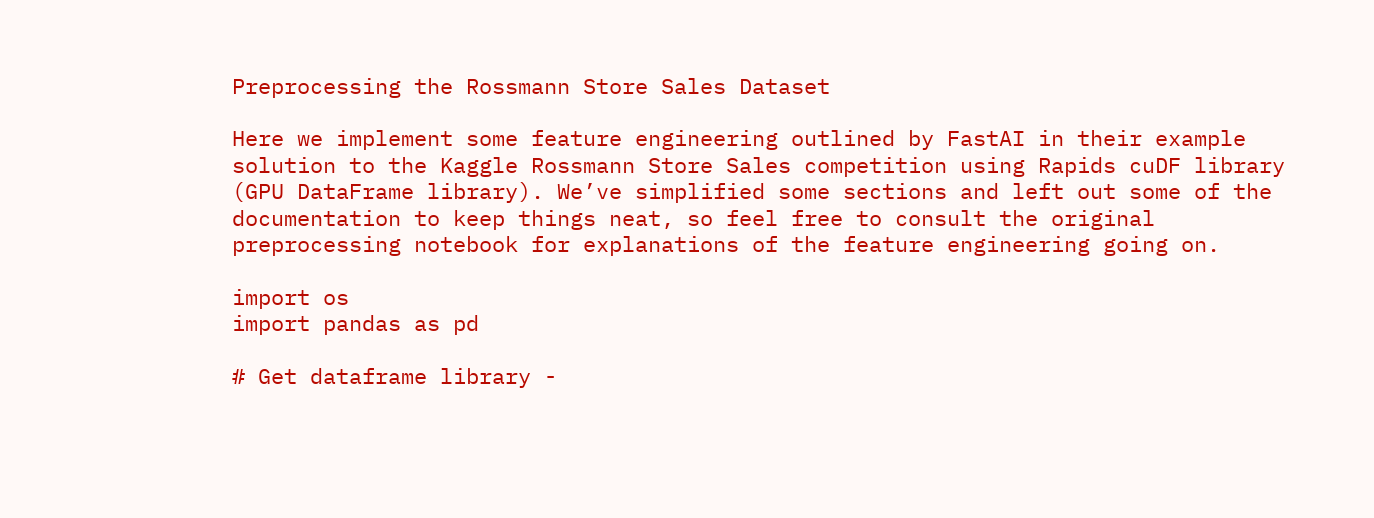Preprocessing the Rossmann Store Sales Dataset

Here we implement some feature engineering outlined by FastAI in their example solution to the Kaggle Rossmann Store Sales competition using Rapids cuDF library (GPU DataFrame library). We’ve simplified some sections and left out some of the documentation to keep things neat, so feel free to consult the original preprocessing notebook for explanations of the feature engineering going on.

import os
import pandas as pd

# Get dataframe library -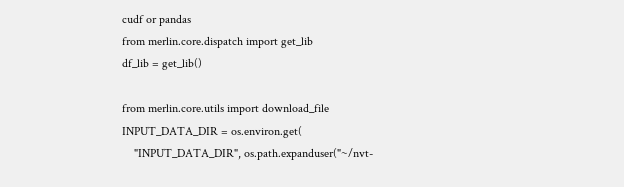cudf or pandas
from merlin.core.dispatch import get_lib
df_lib = get_lib()

from merlin.core.utils import download_file
INPUT_DATA_DIR = os.environ.get(
    "INPUT_DATA_DIR", os.path.expanduser("~/nvt-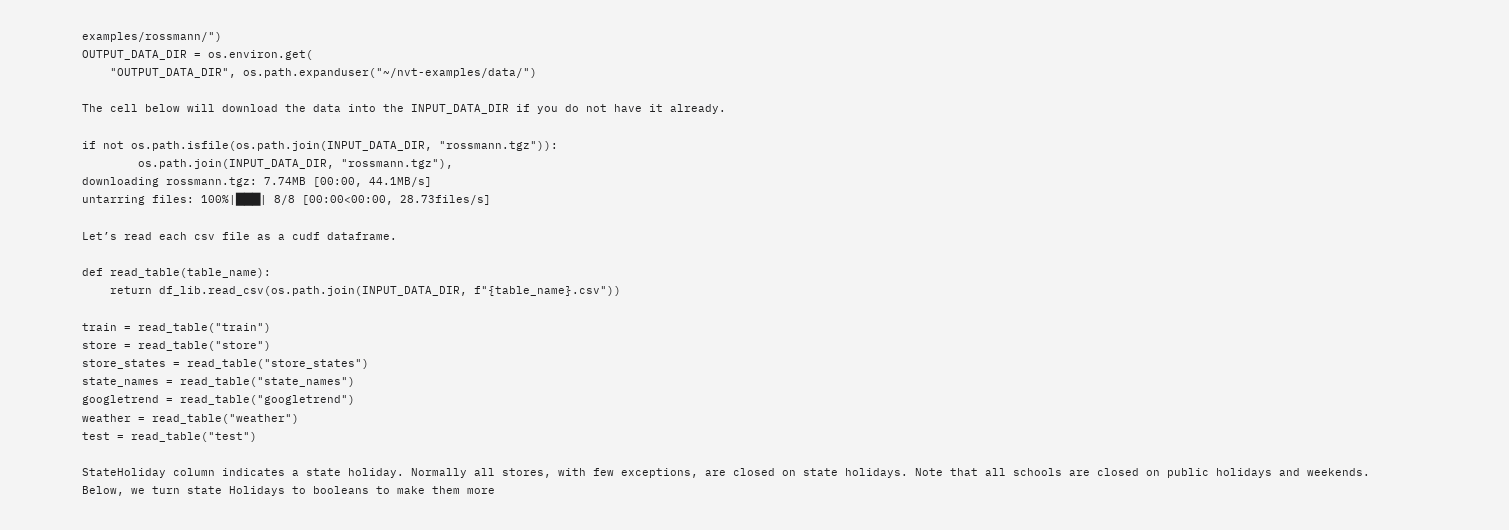examples/rossmann/")
OUTPUT_DATA_DIR = os.environ.get(
    "OUTPUT_DATA_DIR", os.path.expanduser("~/nvt-examples/data/")

The cell below will download the data into the INPUT_DATA_DIR if you do not have it already.

if not os.path.isfile(os.path.join(INPUT_DATA_DIR, "rossmann.tgz")):
        os.path.join(INPUT_DATA_DIR, "rossmann.tgz"),
downloading rossmann.tgz: 7.74MB [00:00, 44.1MB/s]
untarring files: 100%|███| 8/8 [00:00<00:00, 28.73files/s]

Let’s read each csv file as a cudf dataframe.

def read_table(table_name):
    return df_lib.read_csv(os.path.join(INPUT_DATA_DIR, f"{table_name}.csv"))

train = read_table("train")
store = read_table("store")
store_states = read_table("store_states")
state_names = read_table("state_names")
googletrend = read_table("googletrend")
weather = read_table("weather")
test = read_table("test")

StateHoliday column indicates a state holiday. Normally all stores, with few exceptions, are closed on state holidays. Note that all schools are closed on public holidays and weekends. Below, we turn state Holidays to booleans to make them more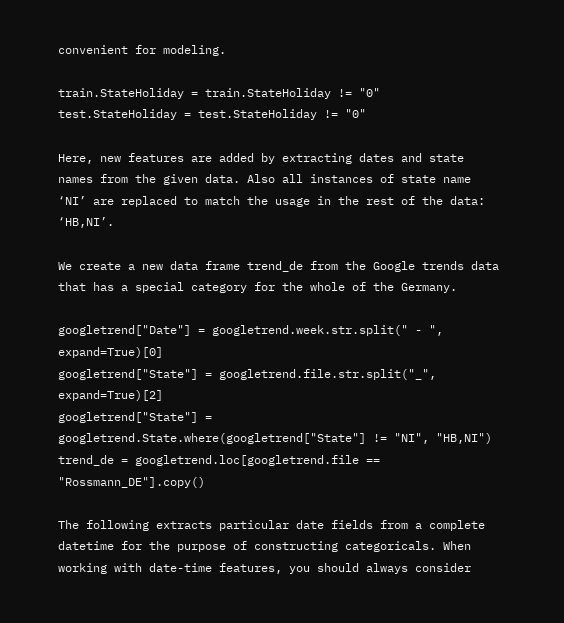convenient for modeling.

train.StateHoliday = train.StateHoliday != "0"
test.StateHoliday = test.StateHoliday != "0"

Here, new features are added by extracting dates and state names from the given data. Also all instances of state name ‘NI’ are replaced to match the usage in the rest of the data: ‘HB,NI’.

We create a new data frame trend_de from the Google trends data that has a special category for the whole of the Germany.

googletrend["Date"] = googletrend.week.str.split(" - ", expand=True)[0]
googletrend["State"] = googletrend.file.str.split("_", expand=True)[2]
googletrend["State"] = googletrend.State.where(googletrend["State"] != "NI", "HB,NI")
trend_de = googletrend.loc[googletrend.file == "Rossmann_DE"].copy()

The following extracts particular date fields from a complete datetime for the purpose of constructing categoricals. When working with date-time features, you should always consider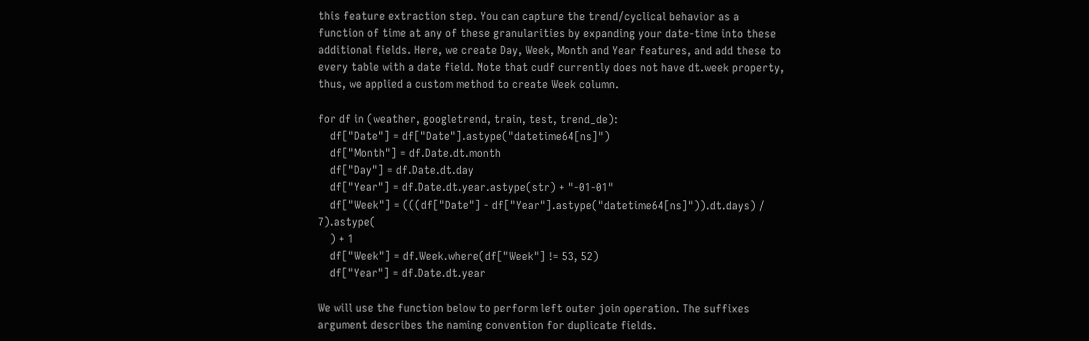this feature extraction step. You can capture the trend/cyclical behavior as a function of time at any of these granularities by expanding your date-time into these additional fields. Here, we create Day, Week, Month and Year features, and add these to every table with a date field. Note that cudf currently does not have dt.week property, thus, we applied a custom method to create Week column.

for df in (weather, googletrend, train, test, trend_de):
    df["Date"] = df["Date"].astype("datetime64[ns]")
    df["Month"] = df.Date.dt.month
    df["Day"] = df.Date.dt.day
    df["Year"] = df.Date.dt.year.astype(str) + "-01-01"
    df["Week"] = (((df["Date"] - df["Year"].astype("datetime64[ns]")).dt.days) / 7).astype(
    ) + 1
    df["Week"] = df.Week.where(df["Week"] != 53, 52)
    df["Year"] = df.Date.dt.year

We will use the function below to perform left outer join operation. The suffixes argument describes the naming convention for duplicate fields.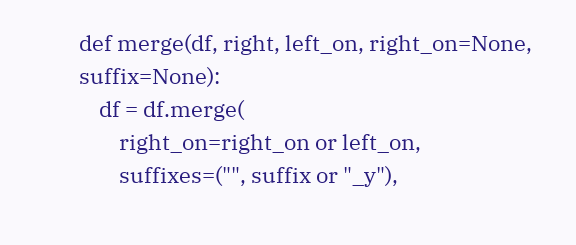def merge(df, right, left_on, right_on=None, suffix=None):
    df = df.merge(
        right_on=right_on or left_on,
        suffixes=("", suffix or "_y"),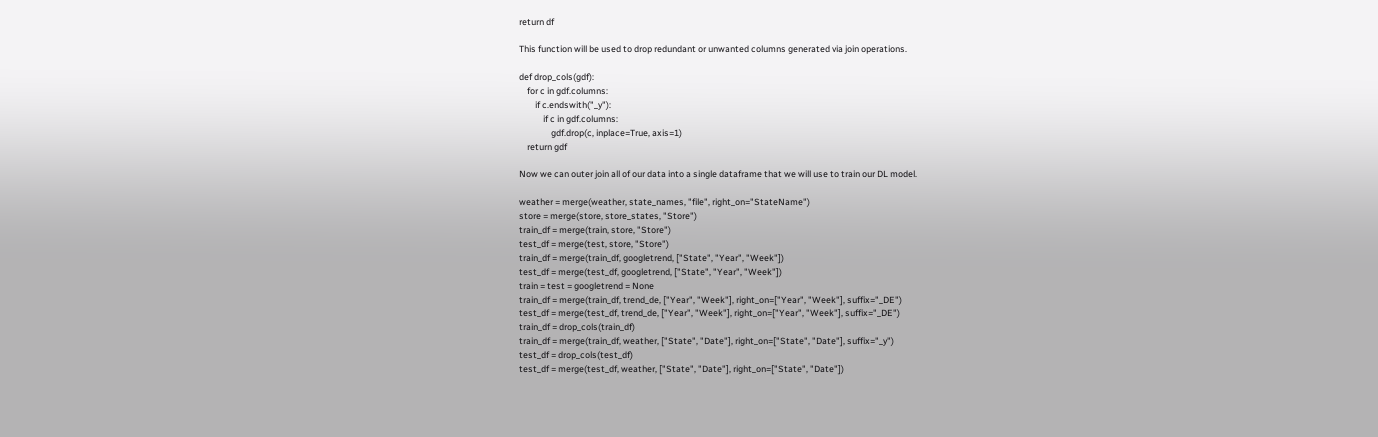return df

This function will be used to drop redundant or unwanted columns generated via join operations.

def drop_cols(gdf):
    for c in gdf.columns:
        if c.endswith("_y"):
            if c in gdf.columns:
                gdf.drop(c, inplace=True, axis=1)
    return gdf

Now we can outer join all of our data into a single dataframe that we will use to train our DL model.

weather = merge(weather, state_names, "file", right_on="StateName")
store = merge(store, store_states, "Store")
train_df = merge(train, store, "Store")
test_df = merge(test, store, "Store")
train_df = merge(train_df, googletrend, ["State", "Year", "Week"])
test_df = merge(test_df, googletrend, ["State", "Year", "Week"])
train = test = googletrend = None
train_df = merge(train_df, trend_de, ["Year", "Week"], right_on=["Year", "Week"], suffix="_DE")
test_df = merge(test_df, trend_de, ["Year", "Week"], right_on=["Year", "Week"], suffix="_DE")
train_df = drop_cols(train_df)
train_df = merge(train_df, weather, ["State", "Date"], right_on=["State", "Date"], suffix="_y")
test_df = drop_cols(test_df)
test_df = merge(test_df, weather, ["State", "Date"], right_on=["State", "Date"])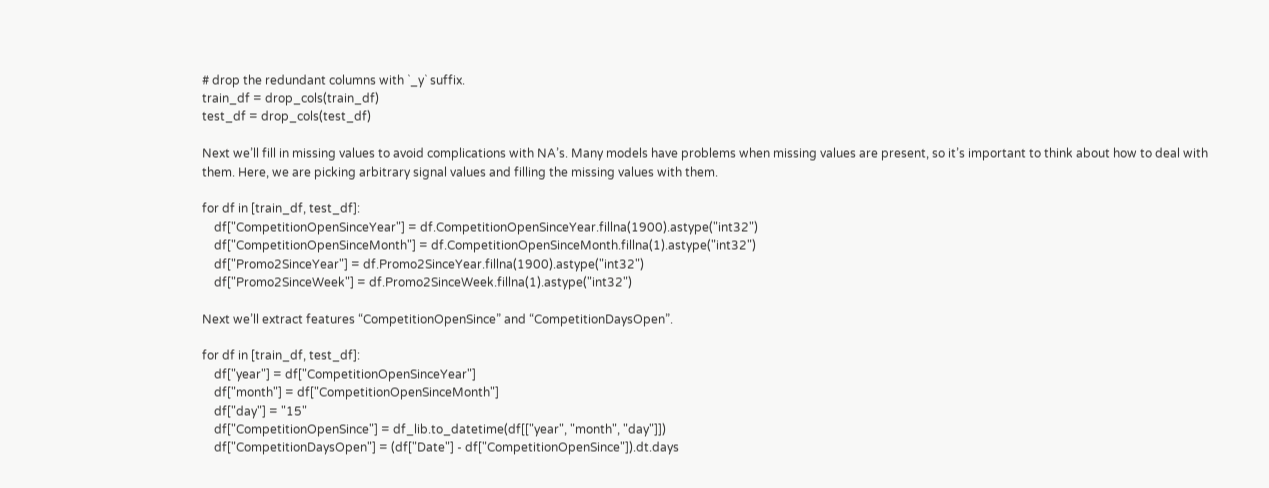# drop the redundant columns with `_y` suffix.
train_df = drop_cols(train_df)
test_df = drop_cols(test_df)

Next we’ll fill in missing values to avoid complications with NA’s. Many models have problems when missing values are present, so it’s important to think about how to deal with them. Here, we are picking arbitrary signal values and filling the missing values with them.

for df in [train_df, test_df]:
    df["CompetitionOpenSinceYear"] = df.CompetitionOpenSinceYear.fillna(1900).astype("int32")
    df["CompetitionOpenSinceMonth"] = df.CompetitionOpenSinceMonth.fillna(1).astype("int32")
    df["Promo2SinceYear"] = df.Promo2SinceYear.fillna(1900).astype("int32")
    df["Promo2SinceWeek"] = df.Promo2SinceWeek.fillna(1).astype("int32")

Next we’ll extract features “CompetitionOpenSince” and “CompetitionDaysOpen”.

for df in [train_df, test_df]:
    df["year"] = df["CompetitionOpenSinceYear"]
    df["month"] = df["CompetitionOpenSinceMonth"]
    df["day"] = "15"
    df["CompetitionOpenSince"] = df_lib.to_datetime(df[["year", "month", "day"]])
    df["CompetitionDaysOpen"] = (df["Date"] - df["CompetitionOpenSince"]).dt.days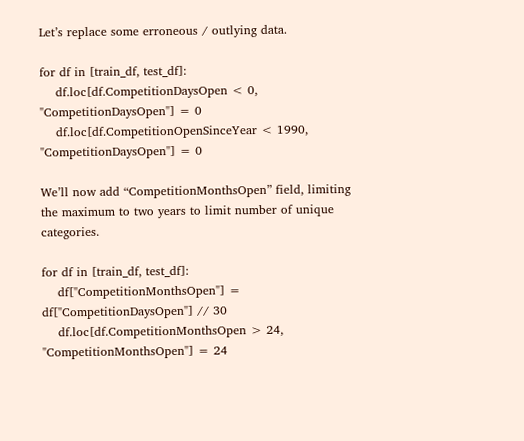Let’s replace some erroneous / outlying data.

for df in [train_df, test_df]:
    df.loc[df.CompetitionDaysOpen < 0, "CompetitionDaysOpen"] = 0
    df.loc[df.CompetitionOpenSinceYear < 1990, "CompetitionDaysOpen"] = 0

We’ll now add “CompetitionMonthsOpen” field, limiting the maximum to two years to limit number of unique categories.

for df in [train_df, test_df]:
    df["CompetitionMonthsOpen"] = df["CompetitionDaysOpen"] // 30
    df.loc[df.CompetitionMonthsOpen > 24, "CompetitionMonthsOpen"] = 24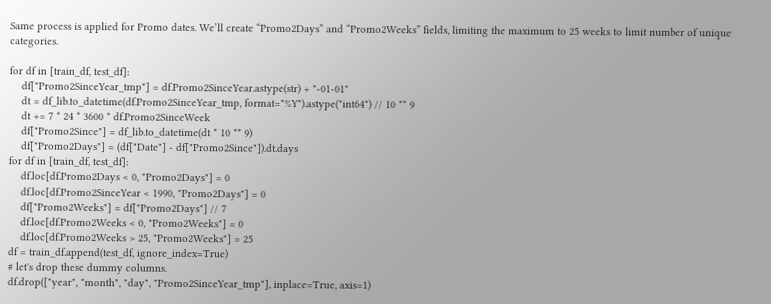Same process is applied for Promo dates. We’ll create “Promo2Days” and “Promo2Weeks” fields, limiting the maximum to 25 weeks to limit number of unique categories.

for df in [train_df, test_df]:
    df["Promo2SinceYear_tmp"] = df.Promo2SinceYear.astype(str) + "-01-01"
    dt = df_lib.to_datetime(df.Promo2SinceYear_tmp, format="%Y").astype("int64") // 10 ** 9
    dt += 7 * 24 * 3600 * df.Promo2SinceWeek
    df["Promo2Since"] = df_lib.to_datetime(dt * 10 ** 9)
    df["Promo2Days"] = (df["Date"] - df["Promo2Since"]).dt.days
for df in [train_df, test_df]:
    df.loc[df.Promo2Days < 0, "Promo2Days"] = 0
    df.loc[df.Promo2SinceYear < 1990, "Promo2Days"] = 0
    df["Promo2Weeks"] = df["Promo2Days"] // 7
    df.loc[df.Promo2Weeks < 0, "Promo2Weeks"] = 0
    df.loc[df.Promo2Weeks > 25, "Promo2Weeks"] = 25
df = train_df.append(test_df, ignore_index=True)
# let's drop these dummy columns.
df.drop(["year", "month", "day", "Promo2SinceYear_tmp"], inplace=True, axis=1)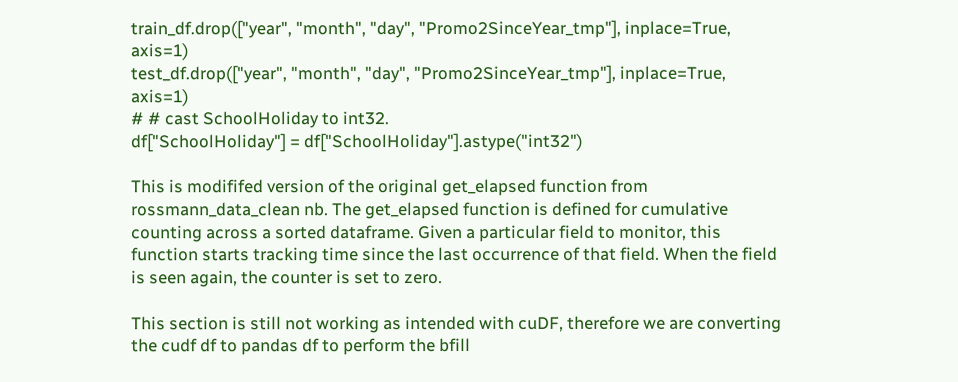train_df.drop(["year", "month", "day", "Promo2SinceYear_tmp"], inplace=True, axis=1)
test_df.drop(["year", "month", "day", "Promo2SinceYear_tmp"], inplace=True, axis=1)
# # cast SchoolHoliday to int32.
df["SchoolHoliday"] = df["SchoolHoliday"].astype("int32")

This is modififed version of the original get_elapsed function from rossmann_data_clean nb. The get_elapsed function is defined for cumulative counting across a sorted dataframe. Given a particular field to monitor, this function starts tracking time since the last occurrence of that field. When the field is seen again, the counter is set to zero.

This section is still not working as intended with cuDF, therefore we are converting the cudf df to pandas df to perform the bfill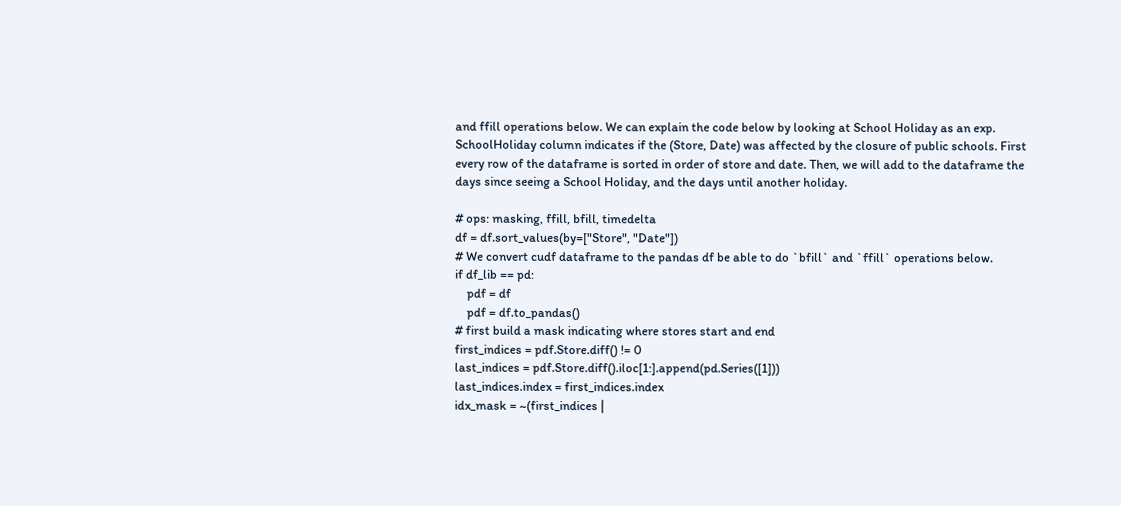and ffill operations below. We can explain the code below by looking at School Holiday as an exp. SchoolHoliday column indicates if the (Store, Date) was affected by the closure of public schools. First every row of the dataframe is sorted in order of store and date. Then, we will add to the dataframe the days since seeing a School Holiday, and the days until another holiday.

# ops: masking, ffill, bfill, timedelta
df = df.sort_values(by=["Store", "Date"])
# We convert cudf dataframe to the pandas df be able to do `bfill` and `ffill` operations below.
if df_lib == pd:
    pdf = df
    pdf = df.to_pandas()
# first build a mask indicating where stores start and end
first_indices = pdf.Store.diff() != 0
last_indices = pdf.Store.diff().iloc[1:].append(pd.Series([1]))
last_indices.index = first_indices.index
idx_mask = ~(first_indices |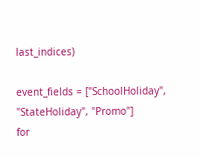last_indices)

event_fields = ["SchoolHoliday", "StateHoliday", "Promo"]
for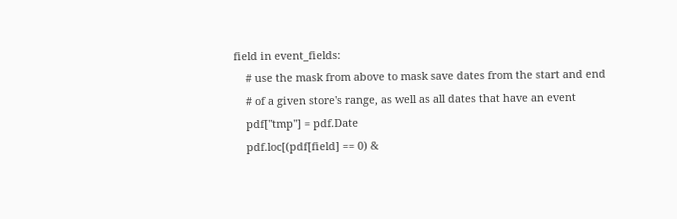field in event_fields:
    # use the mask from above to mask save dates from the start and end
    # of a given store's range, as well as all dates that have an event
    pdf["tmp"] = pdf.Date
    pdf.loc[(pdf[field] == 0) &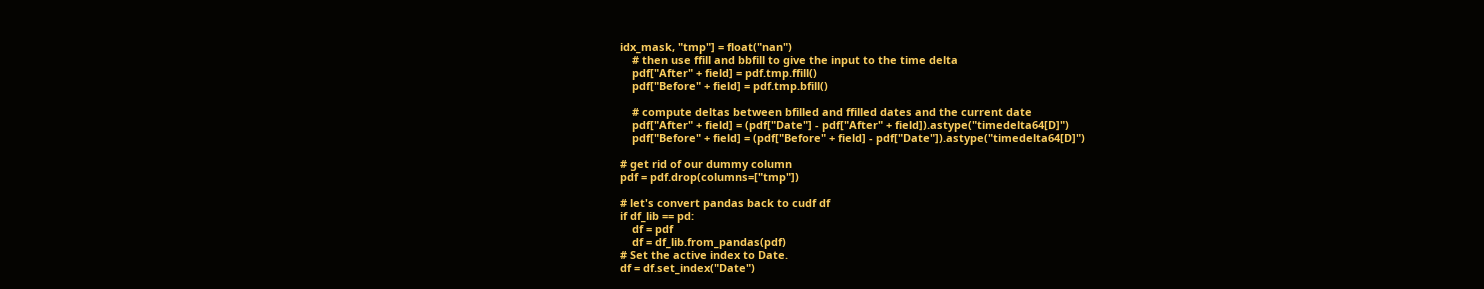idx_mask, "tmp"] = float("nan")
    # then use ffill and bbfill to give the input to the time delta
    pdf["After" + field] = pdf.tmp.ffill()
    pdf["Before" + field] = pdf.tmp.bfill()

    # compute deltas between bfilled and ffilled dates and the current date
    pdf["After" + field] = (pdf["Date"] - pdf["After" + field]).astype("timedelta64[D]")
    pdf["Before" + field] = (pdf["Before" + field] - pdf["Date"]).astype("timedelta64[D]")

# get rid of our dummy column
pdf = pdf.drop(columns=["tmp"])

# let's convert pandas back to cudf df
if df_lib == pd:
    df = pdf
    df = df_lib.from_pandas(pdf)
# Set the active index to Date.
df = df.set_index("Date")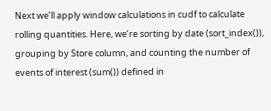Next we’ll apply window calculations in cudf to calculate rolling quantities. Here, we’re sorting by date (sort_index()), grouping by Store column, and counting the number of events of interest (sum()) defined in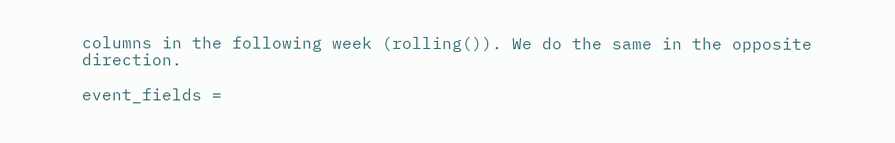columns in the following week (rolling()). We do the same in the opposite direction.

event_fields =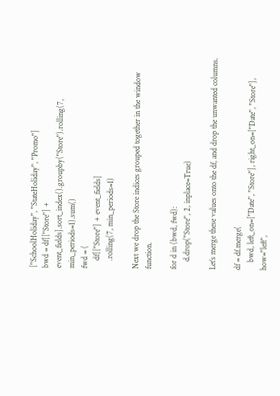["SchoolHoliday", "StateHoliday", "Promo"]
bwd = df[["Store"] + event_fields].sort_index().groupby("Store").rolling(7, min_periods=1).sum()
fwd = (
    df[["Store"] + event_fields]
    .rolling(7, min_periods=1)

Next we drop the Store indices grouped together in the window function.

for d in (bwd, fwd):
    d.drop("Store", 2, inplace=True)

Let’s merge these values onto the df, and drop the unwanted columns.

df = df.merge(
    bwd, left_on=["Date", "Store"], right_on=["Date", "Store"], how="left",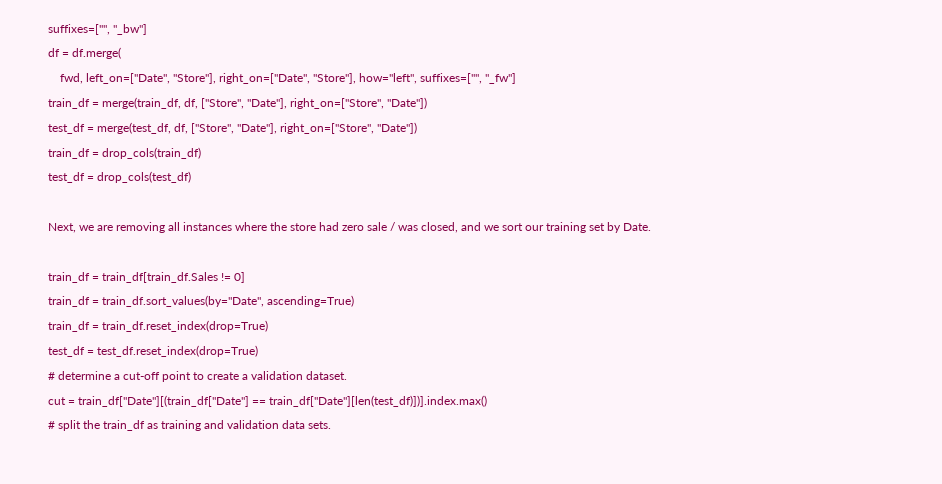suffixes=["", "_bw"]
df = df.merge(
    fwd, left_on=["Date", "Store"], right_on=["Date", "Store"], how="left", suffixes=["", "_fw"]
train_df = merge(train_df, df, ["Store", "Date"], right_on=["Store", "Date"])
test_df = merge(test_df, df, ["Store", "Date"], right_on=["Store", "Date"])
train_df = drop_cols(train_df)
test_df = drop_cols(test_df)

Next, we are removing all instances where the store had zero sale / was closed, and we sort our training set by Date.

train_df = train_df[train_df.Sales != 0]
train_df = train_df.sort_values(by="Date", ascending=True)
train_df = train_df.reset_index(drop=True)
test_df = test_df.reset_index(drop=True)
# determine a cut-off point to create a validation dataset.
cut = train_df["Date"][(train_df["Date"] == train_df["Date"][len(test_df)])].index.max()
# split the train_df as training and validation data sets.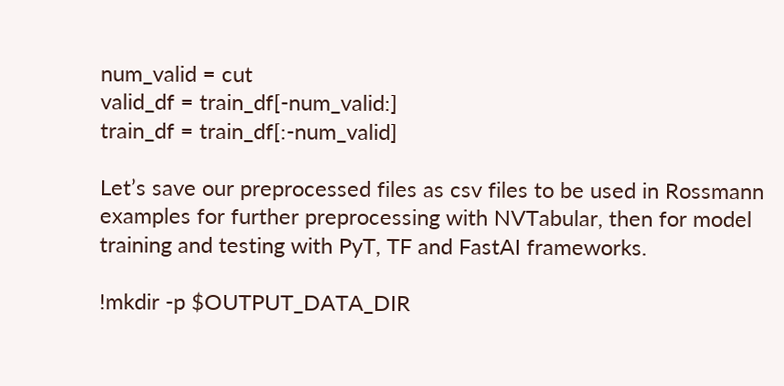num_valid = cut
valid_df = train_df[-num_valid:]
train_df = train_df[:-num_valid]

Let’s save our preprocessed files as csv files to be used in Rossmann examples for further preprocessing with NVTabular, then for model training and testing with PyT, TF and FastAI frameworks.

!mkdir -p $OUTPUT_DATA_DIR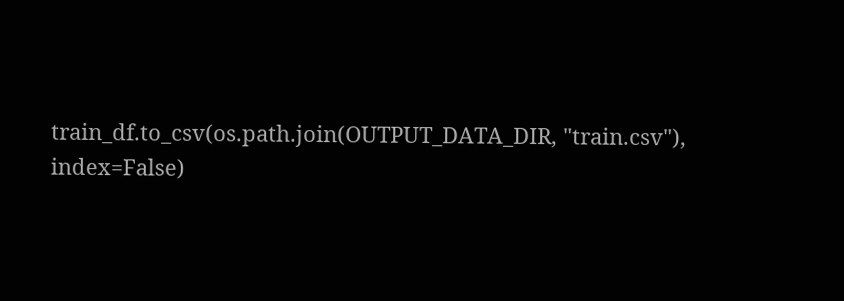train_df.to_csv(os.path.join(OUTPUT_DATA_DIR, "train.csv"), index=False)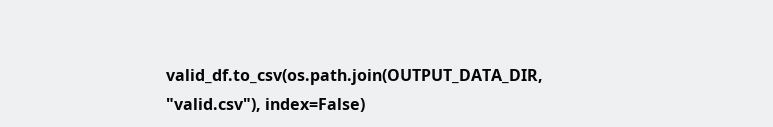valid_df.to_csv(os.path.join(OUTPUT_DATA_DIR, "valid.csv"), index=False)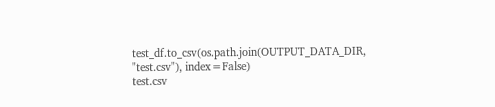test_df.to_csv(os.path.join(OUTPUT_DATA_DIR, "test.csv"), index=False)
test.csv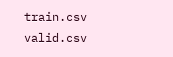train.csv  valid.csv